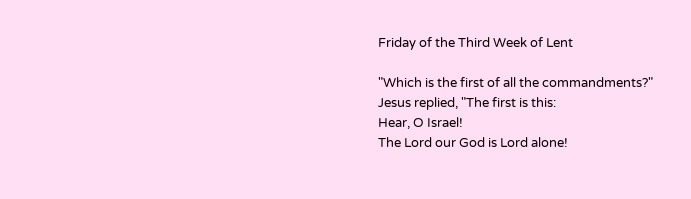Friday of the Third Week of Lent

"Which is the first of all the commandments?"
Jesus replied, "The first is this:
Hear, O Israel!
The Lord our God is Lord alone!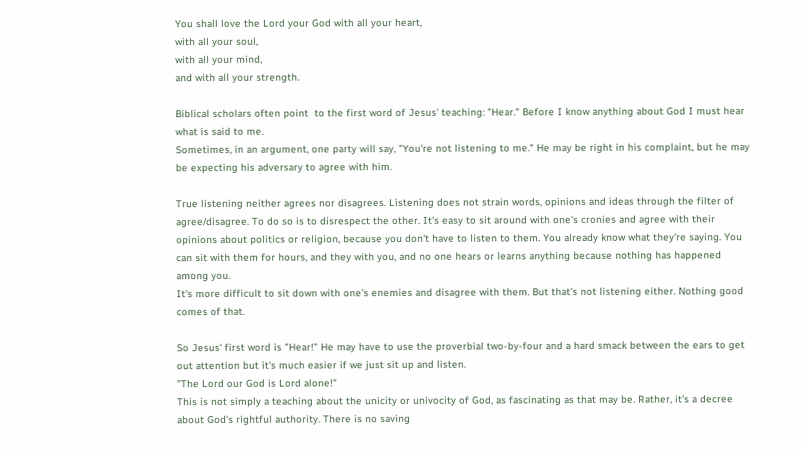You shall love the Lord your God with all your heart,
with all your soul,
with all your mind,
and with all your strength.

Biblical scholars often point  to the first word of Jesus' teaching: "Hear." Before I know anything about God I must hear what is said to me.
Sometimes, in an argument, one party will say, "You're not listening to me." He may be right in his complaint, but he may be expecting his adversary to agree with him.

True listening neither agrees nor disagrees. Listening does not strain words, opinions and ideas through the filter of agree/disagree. To do so is to disrespect the other. It's easy to sit around with one's cronies and agree with their opinions about politics or religion, because you don't have to listen to them. You already know what they're saying. You can sit with them for hours, and they with you, and no one hears or learns anything because nothing has happened among you.
It's more difficult to sit down with one's enemies and disagree with them. But that's not listening either. Nothing good comes of that.

So Jesus' first word is "Hear!" He may have to use the proverbial two-by-four and a hard smack between the ears to get out attention but it's much easier if we just sit up and listen.
"The Lord our God is Lord alone!"
This is not simply a teaching about the unicity or univocity of God, as fascinating as that may be. Rather, it's a decree about God's rightful authority. There is no saving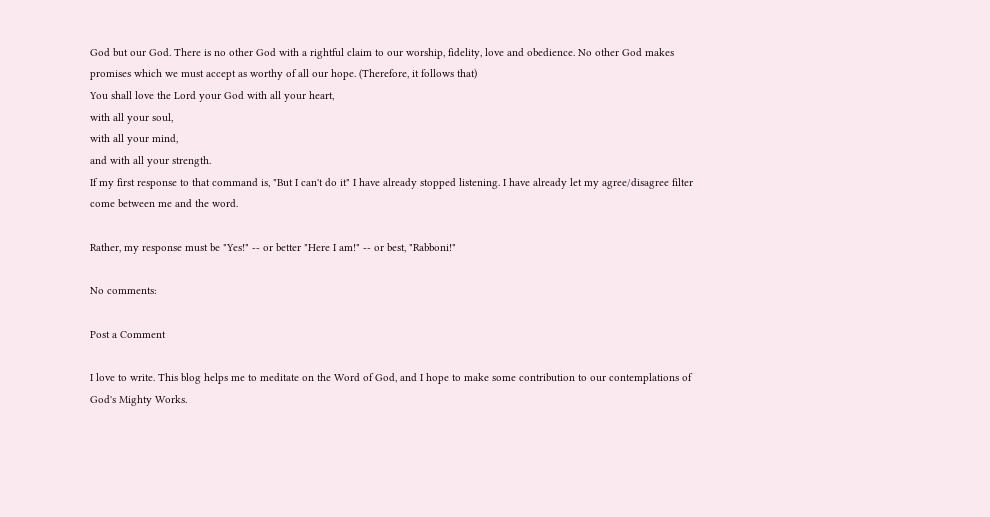God but our God. There is no other God with a rightful claim to our worship, fidelity, love and obedience. No other God makes promises which we must accept as worthy of all our hope. (Therefore, it follows that)
You shall love the Lord your God with all your heart,
with all your soul,
with all your mind,
and with all your strength.
If my first response to that command is, "But I can't do it" I have already stopped listening. I have already let my agree/disagree filter come between me and the word.

Rather, my response must be "Yes!" -- or better "Here I am!" -- or best, "Rabboni!"

No comments:

Post a Comment

I love to write. This blog helps me to meditate on the Word of God, and I hope to make some contribution to our contemplations of God's Mighty Works.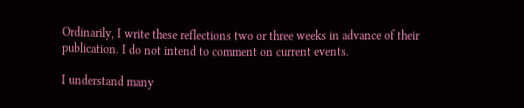Ordinarily, I write these reflections two or three weeks in advance of their publication. I do not intend to comment on current events.

I understand many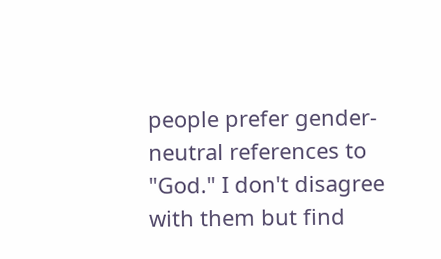people prefer gender-neutral references to "God." I don't disagree with them but find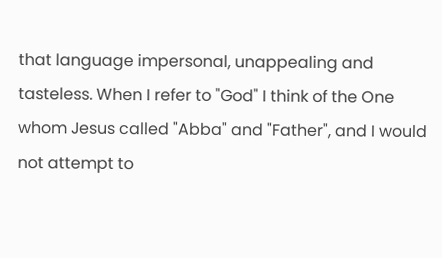that language impersonal, unappealing and tasteless. When I refer to "God" I think of the One whom Jesus called "Abba" and "Father", and I would not attempt to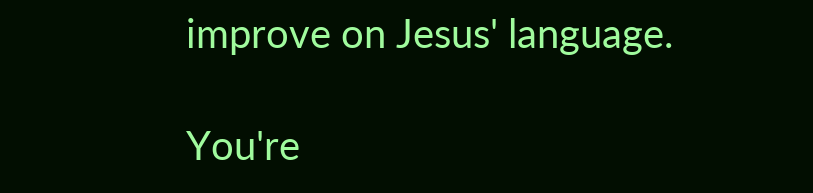improve on Jesus' language.

You're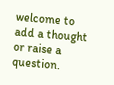welcome to add a thought or raise a question.